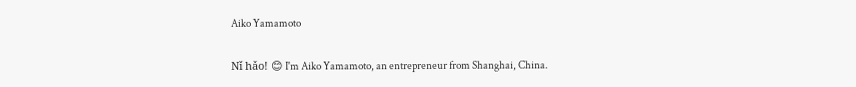Aiko Yamamoto

Nǐ hǎo! 😊 I'm Aiko Yamamoto, an entrepreneur from Shanghai, China.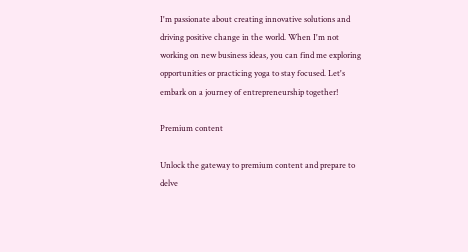I'm passionate about creating innovative solutions and driving positive change in the world. When I'm not working on new business ideas, you can find me exploring opportunities or practicing yoga to stay focused. Let's embark on a journey of entrepreneurship together!

Premium content

Unlock the gateway to premium content and prepare to delve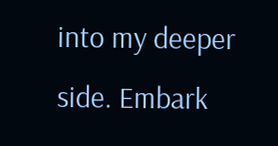into my deeper side. Embark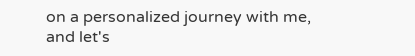on a personalized journey with me, and let's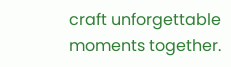craft unforgettable moments together.